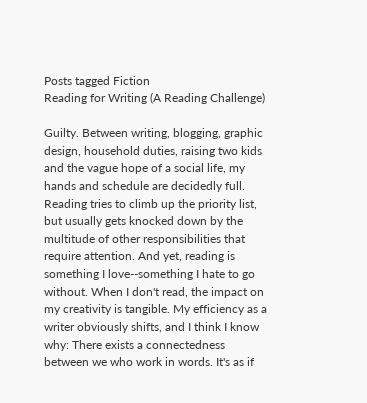Posts tagged Fiction
Reading for Writing (A Reading Challenge)

Guilty. Between writing, blogging, graphic design, household duties, raising two kids and the vague hope of a social life, my hands and schedule are decidedly full. Reading tries to climb up the priority list, but usually gets knocked down by the multitude of other responsibilities that require attention. And yet, reading is something I love--something I hate to go without. When I don't read, the impact on my creativity is tangible. My efficiency as a writer obviously shifts, and I think I know why: There exists a connectedness between we who work in words. It's as if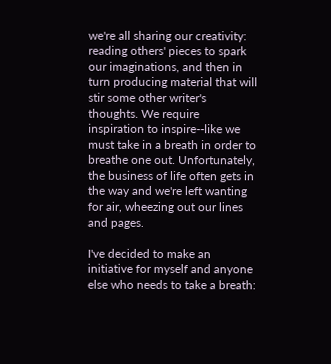we're all sharing our creativity: reading others' pieces to spark our imaginations, and then in turn producing material that will stir some other writer's thoughts. We require inspiration to inspire--like we must take in a breath in order to breathe one out. Unfortunately, the business of life often gets in the way and we're left wanting for air, wheezing out our lines and pages.

I've decided to make an initiative for myself and anyone else who needs to take a breath: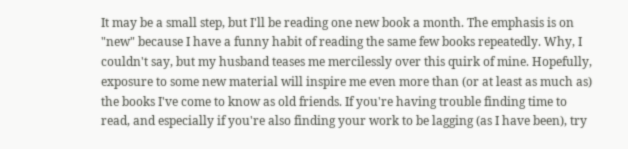It may be a small step, but I'll be reading one new book a month. The emphasis is on "new" because I have a funny habit of reading the same few books repeatedly. Why, I couldn't say, but my husband teases me mercilessly over this quirk of mine. Hopefully, exposure to some new material will inspire me even more than (or at least as much as) the books I've come to know as old friends. If you're having trouble finding time to read, and especially if you're also finding your work to be lagging (as I have been), try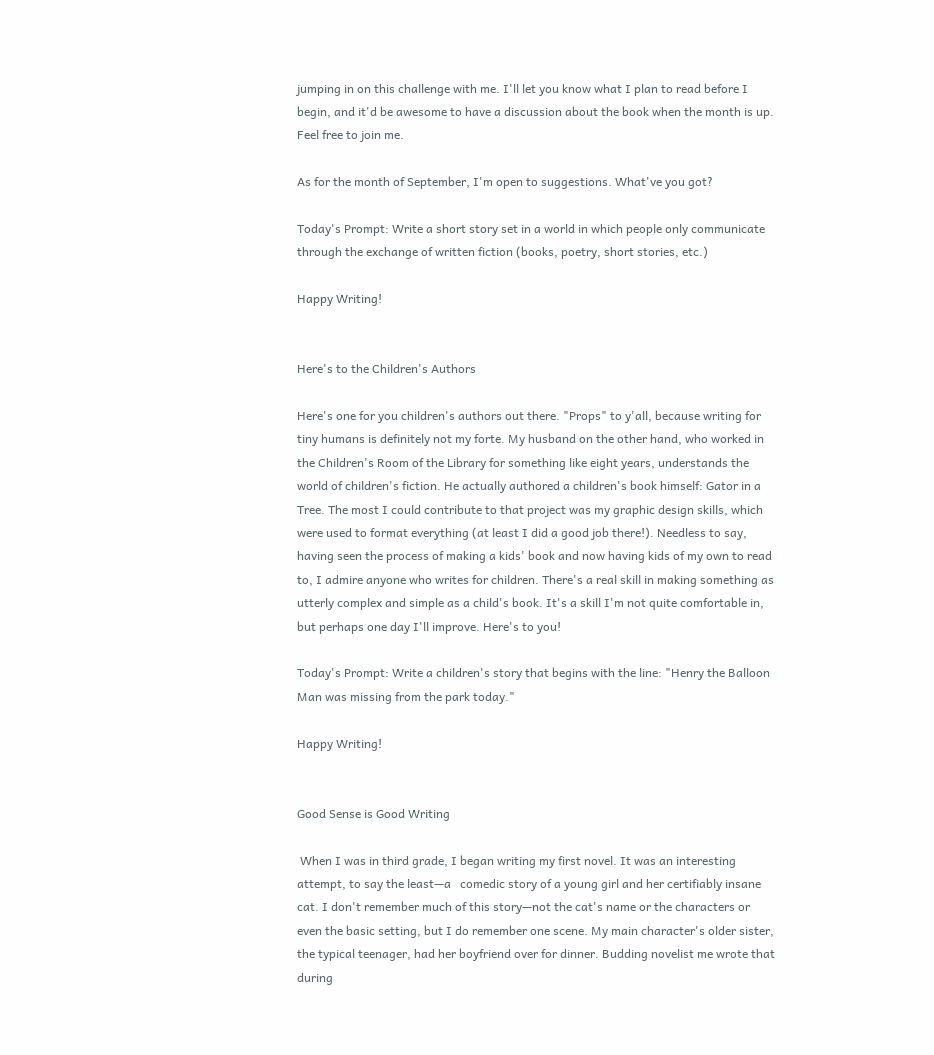jumping in on this challenge with me. I'll let you know what I plan to read before I begin, and it'd be awesome to have a discussion about the book when the month is up. Feel free to join me.

As for the month of September, I'm open to suggestions. What've you got?

Today's Prompt: Write a short story set in a world in which people only communicate through the exchange of written fiction (books, poetry, short stories, etc.)

Happy Writing!


Here's to the Children's Authors

Here's one for you children's authors out there. "Props" to y'all, because writing for tiny humans is definitely not my forte. My husband on the other hand, who worked in the Children's Room of the Library for something like eight years, understands the world of children's fiction. He actually authored a children's book himself: Gator in a Tree. The most I could contribute to that project was my graphic design skills, which were used to format everything (at least I did a good job there!). Needless to say, having seen the process of making a kids' book and now having kids of my own to read to, I admire anyone who writes for children. There's a real skill in making something as utterly complex and simple as a child's book. It's a skill I'm not quite comfortable in, but perhaps one day I'll improve. Here's to you!

Today's Prompt: Write a children's story that begins with the line: "Henry the Balloon Man was missing from the park today."

Happy Writing!


Good Sense is Good Writing

 When I was in third grade, I began writing my first novel. It was an interesting attempt, to say the least—a   comedic story of a young girl and her certifiably insane cat. I don't remember much of this story—not the cat's name or the characters or even the basic setting, but I do remember one scene. My main character's older sister, the typical teenager, had her boyfriend over for dinner. Budding novelist me wrote that during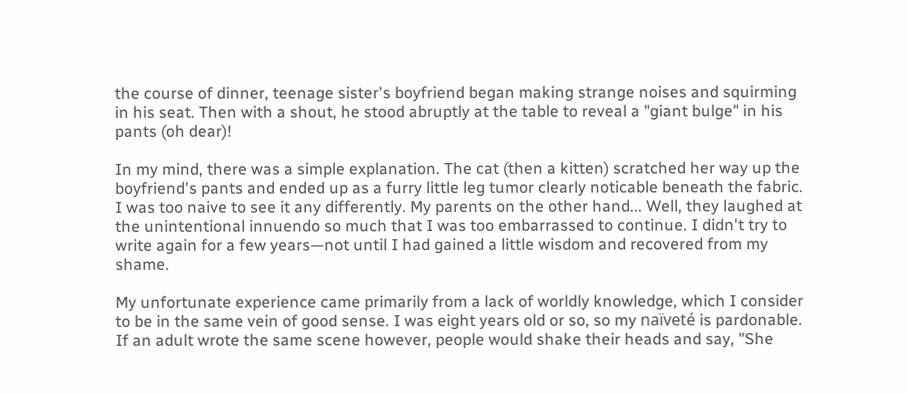the course of dinner, teenage sister's boyfriend began making strange noises and squirming in his seat. Then with a shout, he stood abruptly at the table to reveal a "giant bulge" in his pants (oh dear)!

In my mind, there was a simple explanation. The cat (then a kitten) scratched her way up the boyfriend's pants and ended up as a furry little leg tumor clearly noticable beneath the fabric. I was too naive to see it any differently. My parents on the other hand... Well, they laughed at the unintentional innuendo so much that I was too embarrassed to continue. I didn't try to write again for a few years—not until I had gained a little wisdom and recovered from my shame.

My unfortunate experience came primarily from a lack of worldly knowledge, which I consider to be in the same vein of good sense. I was eight years old or so, so my naïveté is pardonable. If an adult wrote the same scene however, people would shake their heads and say, "She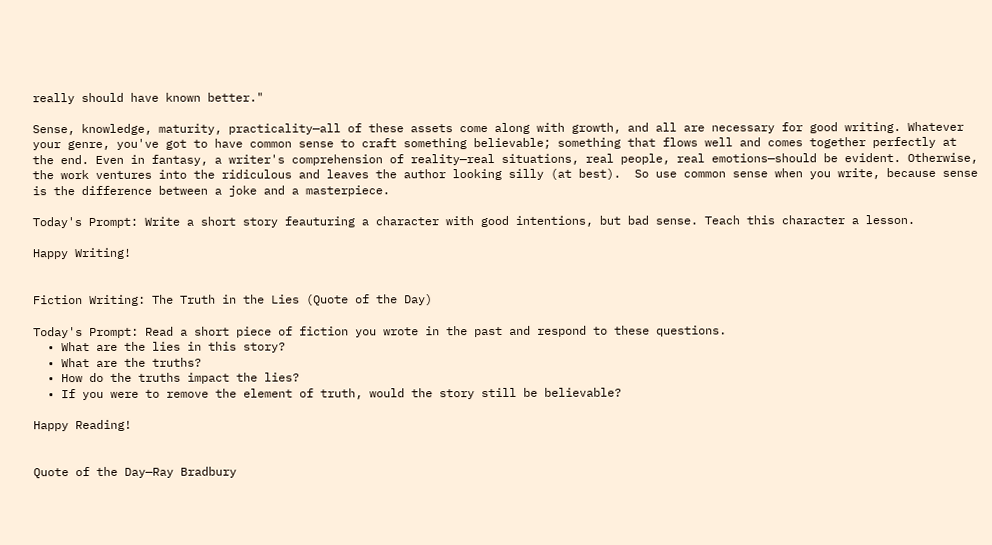really should have known better."

Sense, knowledge, maturity, practicality—all of these assets come along with growth, and all are necessary for good writing. Whatever your genre, you've got to have common sense to craft something believable; something that flows well and comes together perfectly at the end. Even in fantasy, a writer's comprehension of reality—real situations, real people, real emotions—should be evident. Otherwise, the work ventures into the ridiculous and leaves the author looking silly (at best).  So use common sense when you write, because sense is the difference between a joke and a masterpiece.

Today's Prompt: Write a short story feauturing a character with good intentions, but bad sense. Teach this character a lesson.

Happy Writing!


Fiction Writing: The Truth in the Lies (Quote of the Day)

Today's Prompt: Read a short piece of fiction you wrote in the past and respond to these questions.
  • What are the lies in this story?
  • What are the truths?
  • How do the truths impact the lies?
  • If you were to remove the element of truth, would the story still be believable?

Happy Reading!


Quote of the Day—Ray Bradbury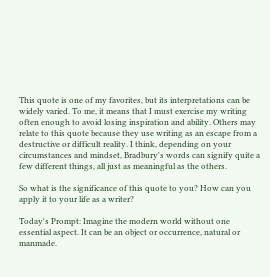This quote is one of my favorites, but its interpretations can be widely varied. To me, it means that I must exercise my writing often enough to avoid losing inspiration and ability. Others may relate to this quote because they use writing as an escape from a destructive or difficult reality. I think, depending on your circumstances and mindset, Bradbury's words can signify quite a few different things, all just as meaningful as the others.

So what is the significance of this quote to you? How can you apply it to your life as a writer?

Today's Prompt: Imagine the modern world without one essential aspect. It can be an object or occurrence, natural or manmade.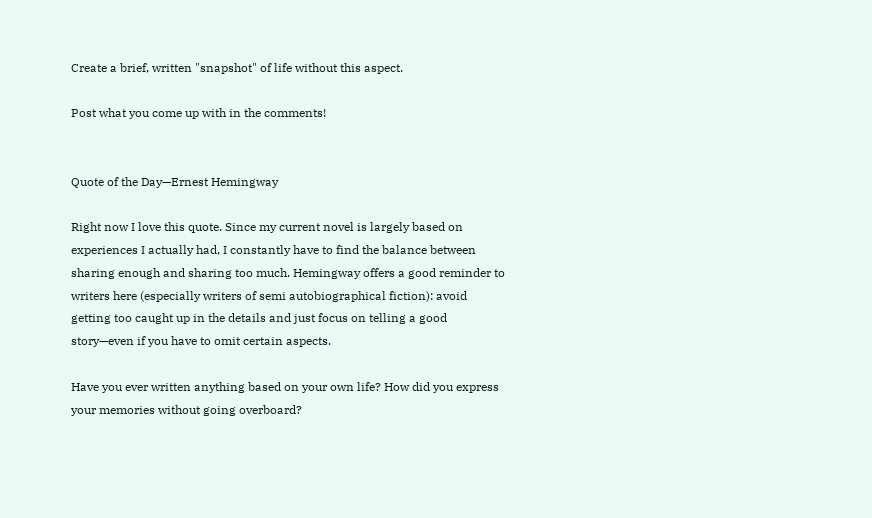Create a brief, written "snapshot" of life without this aspect.

Post what you come up with in the comments!


Quote of the Day—Ernest Hemingway

Right now I love this quote. Since my current novel is largely based on experiences I actually had, I constantly have to find the balance between sharing enough and sharing too much. Hemingway offers a good reminder to writers here (especially writers of semi autobiographical fiction): avoid getting too caught up in the details and just focus on telling a good story—even if you have to omit certain aspects.

Have you ever written anything based on your own life? How did you express your memories without going overboard?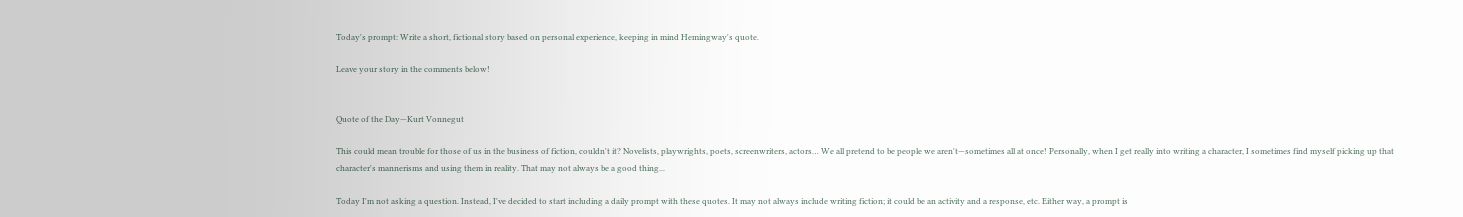Today's prompt: Write a short, fictional story based on personal experience, keeping in mind Hemingway's quote.

Leave your story in the comments below!


Quote of the Day—Kurt Vonnegut

This could mean trouble for those of us in the business of fiction, couldn't it? Novelists, playwrights, poets, screenwriters, actors… We all pretend to be people we aren't—sometimes all at once! Personally, when I get really into writing a character, I sometimes find myself picking up that character's mannerisms and using them in reality. That may not always be a good thing...

Today I'm not asking a question. Instead, I've decided to start including a daily prompt with these quotes. It may not always include writing fiction; it could be an activity and a response, etc. Either way, a prompt is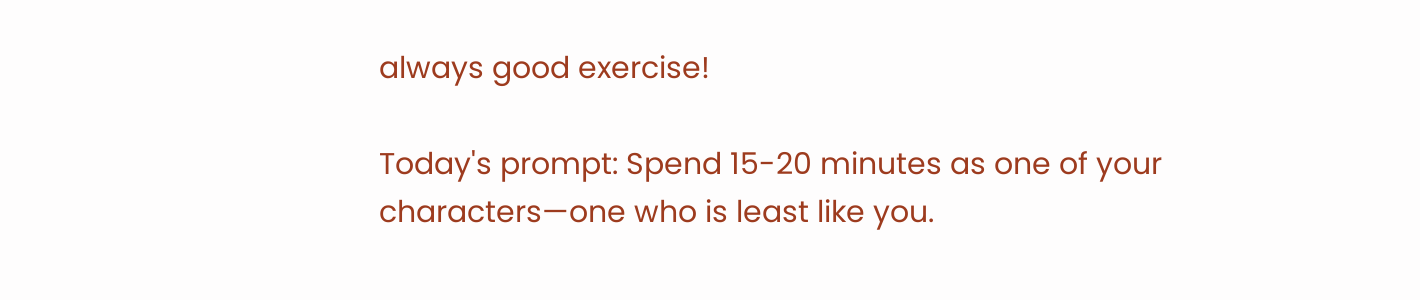always good exercise!

Today's prompt: Spend 15-20 minutes as one of your characters—one who is least like you.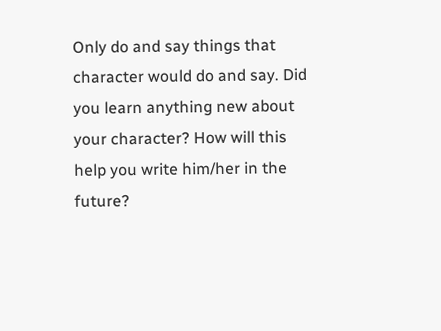Only do and say things that character would do and say. Did you learn anything new about your character? How will this help you write him/her in the future?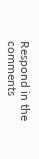Respond in the comments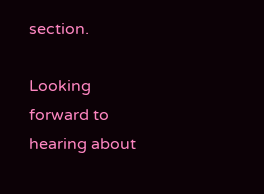section.

Looking forward to hearing about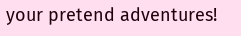your pretend adventures!